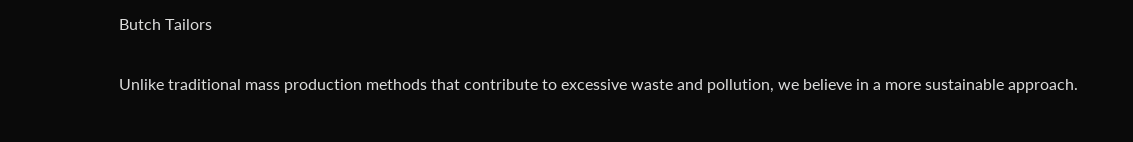Butch Tailors

Unlike traditional mass production methods that contribute to excessive waste and pollution, we believe in a more sustainable approach.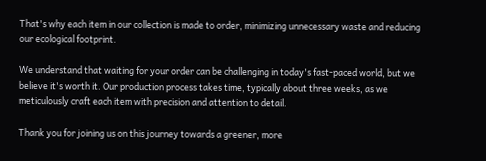That's why each item in our collection is made to order, minimizing unnecessary waste and reducing our ecological footprint.

We understand that waiting for your order can be challenging in today's fast-paced world, but we believe it's worth it. Our production process takes time, typically about three weeks, as we meticulously craft each item with precision and attention to detail.

Thank you for joining us on this journey towards a greener, more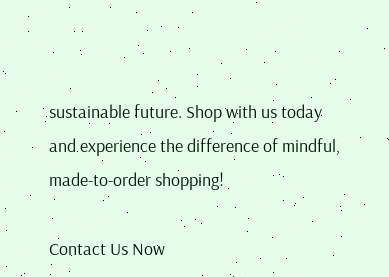sustainable future. Shop with us today and experience the difference of mindful, made-to-order shopping!

Contact Us Now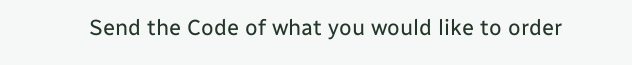Send the Code of what you would like to order